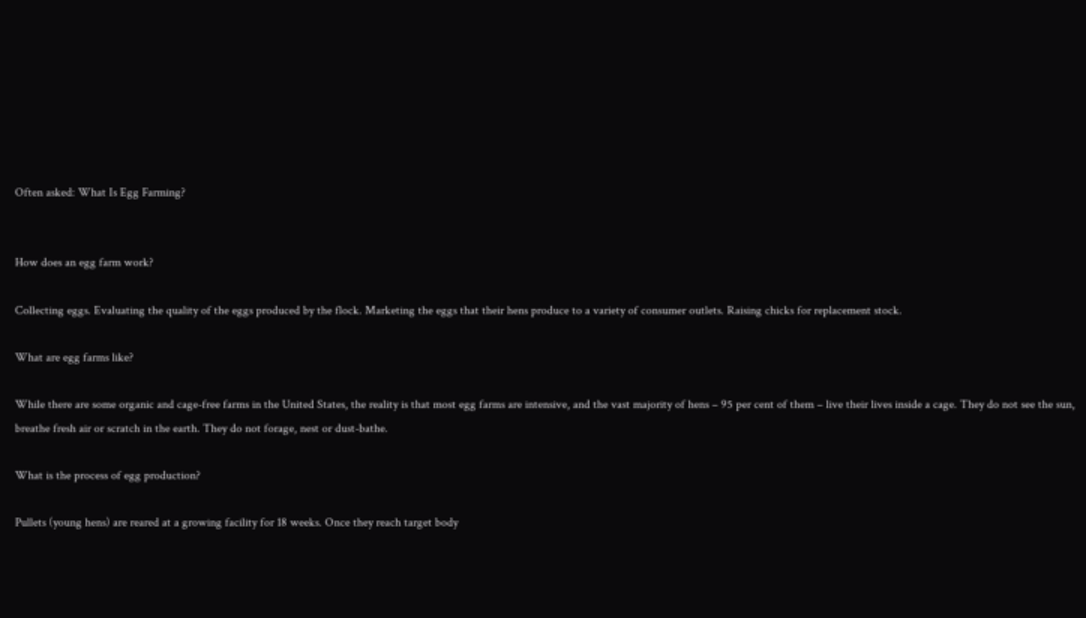Often asked: What Is Egg Farming?


How does an egg farm work?

Collecting eggs. Evaluating the quality of the eggs produced by the flock. Marketing the eggs that their hens produce to a variety of consumer outlets. Raising chicks for replacement stock.

What are egg farms like?

While there are some organic and cage-free farms in the United States, the reality is that most egg farms are intensive, and the vast majority of hens – 95 per cent of them – live their lives inside a cage. They do not see the sun, breathe fresh air or scratch in the earth. They do not forage, nest or dust-bathe.

What is the process of egg production?

Pullets (young hens) are reared at a growing facility for 18 weeks. Once they reach target body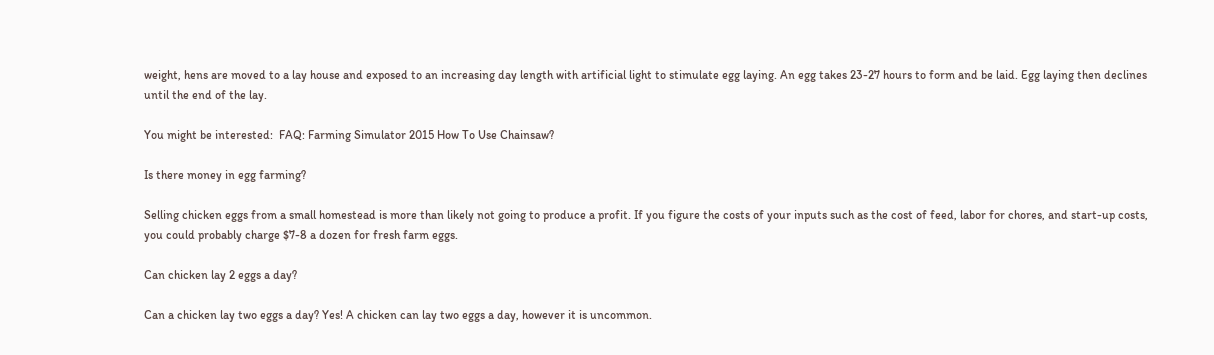weight, hens are moved to a lay house and exposed to an increasing day length with artificial light to stimulate egg laying. An egg takes 23-27 hours to form and be laid. Egg laying then declines until the end of the lay.

You might be interested:  FAQ: Farming Simulator 2015 How To Use Chainsaw?

Is there money in egg farming?

Selling chicken eggs from a small homestead is more than likely not going to produce a profit. If you figure the costs of your inputs such as the cost of feed, labor for chores, and start-up costs, you could probably charge $7-8 a dozen for fresh farm eggs.

Can chicken lay 2 eggs a day?

Can a chicken lay two eggs a day? Yes! A chicken can lay two eggs a day, however it is uncommon.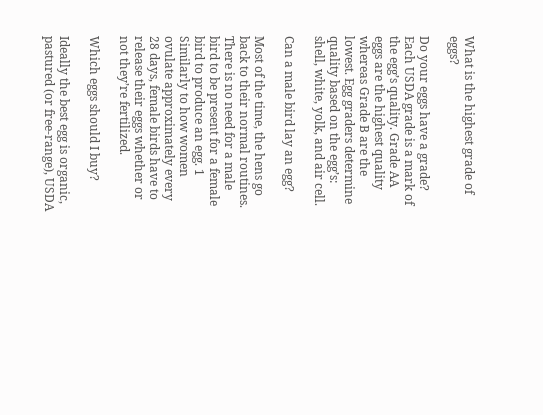What is the highest grade of eggs?

Do your eggs have a grade? Each USDA grade is a mark of the egg’s quality. Grade AA eggs are the highest quality whereas Grade B are the lowest. Egg graders determine quality based on the egg’s: shell, white, yolk, and air cell.

Can a male bird lay an egg?

Most of the time, the hens go back to their normal routines. There is no need for a male bird to be present for a female bird to produce an egg. 1 Similarly to how women ovulate approximately every 28 days, female birds have to release their eggs whether or not they’re fertilized.

Which eggs should I buy?

Ideally the best egg is organic, pastured (or free-range), USDA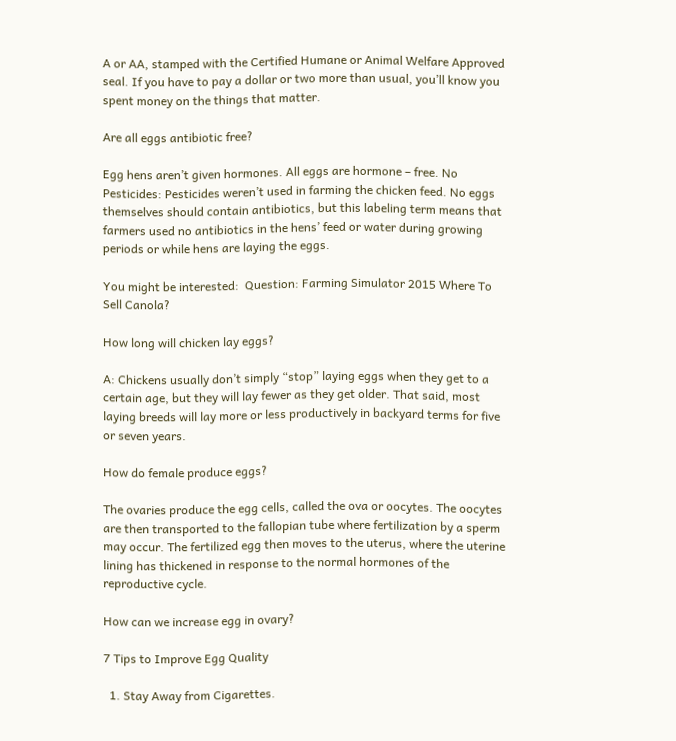A or AA, stamped with the Certified Humane or Animal Welfare Approved seal. If you have to pay a dollar or two more than usual, you’ll know you spent money on the things that matter.

Are all eggs antibiotic free?

Egg hens aren’t given hormones. All eggs are hormone – free. No Pesticides: Pesticides weren’t used in farming the chicken feed. No eggs themselves should contain antibiotics, but this labeling term means that farmers used no antibiotics in the hens’ feed or water during growing periods or while hens are laying the eggs.

You might be interested:  Question: Farming Simulator 2015 Where To Sell Canola?

How long will chicken lay eggs?

A: Chickens usually don’t simply “stop” laying eggs when they get to a certain age, but they will lay fewer as they get older. That said, most laying breeds will lay more or less productively in backyard terms for five or seven years.

How do female produce eggs?

The ovaries produce the egg cells, called the ova or oocytes. The oocytes are then transported to the fallopian tube where fertilization by a sperm may occur. The fertilized egg then moves to the uterus, where the uterine lining has thickened in response to the normal hormones of the reproductive cycle.

How can we increase egg in ovary?

7 Tips to Improve Egg Quality

  1. Stay Away from Cigarettes.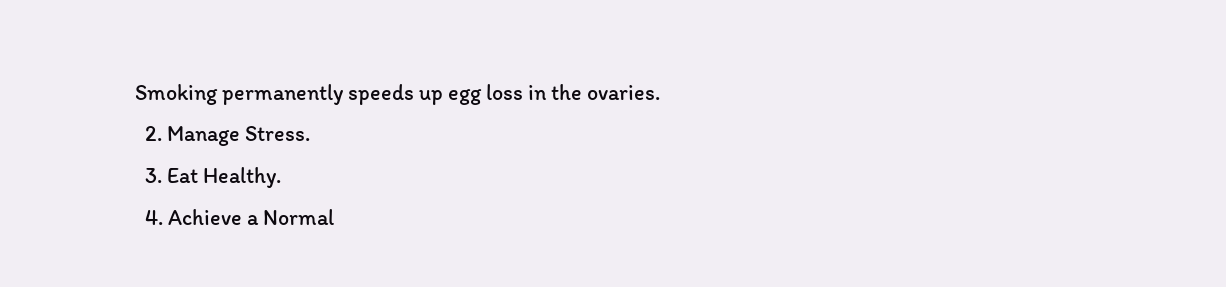Smoking permanently speeds up egg loss in the ovaries.
  2. Manage Stress.
  3. Eat Healthy.
  4. Achieve a Normal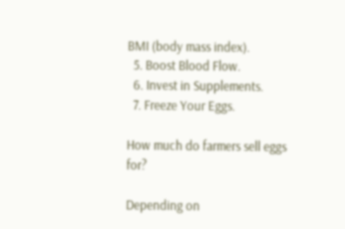BMI (body mass index).
  5. Boost Blood Flow.
  6. Invest in Supplements.
  7. Freeze Your Eggs.

How much do farmers sell eggs for?

Depending on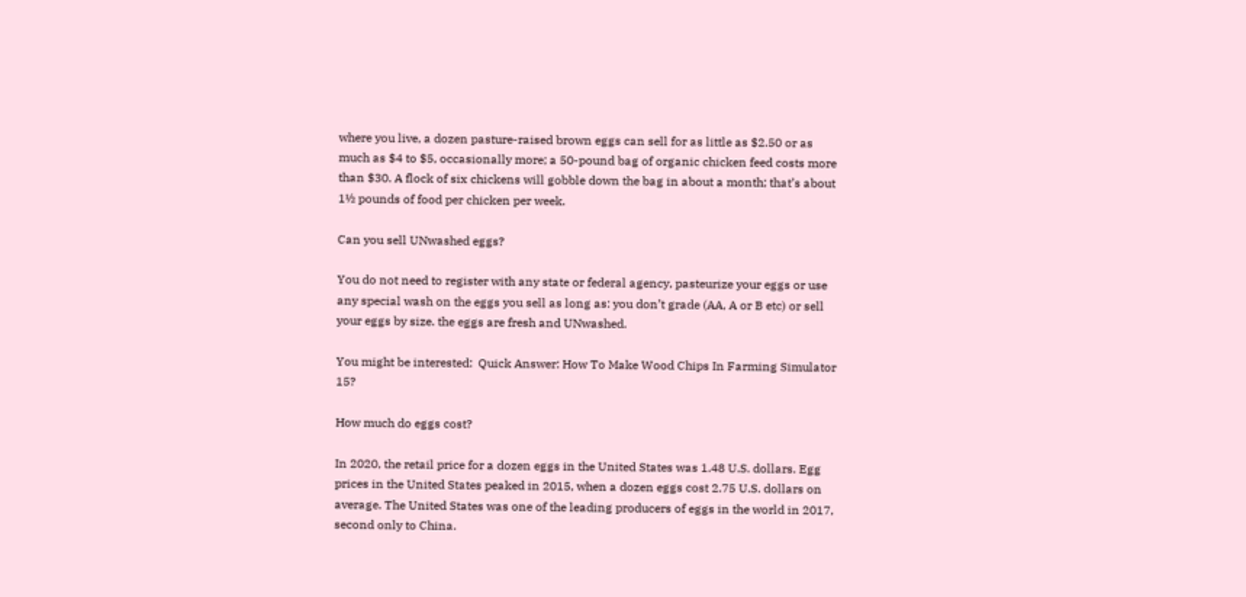where you live, a dozen pasture-raised brown eggs can sell for as little as $2.50 or as much as $4 to $5, occasionally more; a 50-pound bag of organic chicken feed costs more than $30. A flock of six chickens will gobble down the bag in about a month; that’s about 1½ pounds of food per chicken per week.

Can you sell UNwashed eggs?

You do not need to register with any state or federal agency, pasteurize your eggs or use any special wash on the eggs you sell as long as: you don’t grade (AA, A or B etc) or sell your eggs by size. the eggs are fresh and UNwashed.

You might be interested:  Quick Answer: How To Make Wood Chips In Farming Simulator 15?

How much do eggs cost?

In 2020, the retail price for a dozen eggs in the United States was 1.48 U.S. dollars. Egg prices in the United States peaked in 2015, when a dozen eggs cost 2.75 U.S. dollars on average. The United States was one of the leading producers of eggs in the world in 2017, second only to China.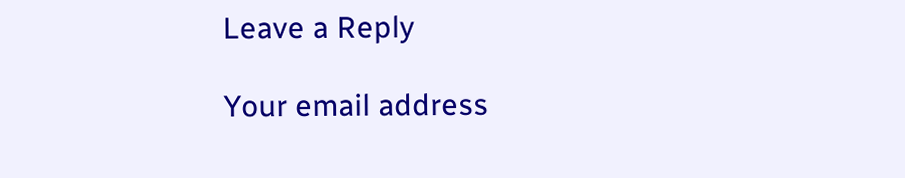Leave a Reply

Your email address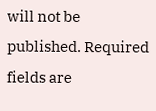will not be published. Required fields are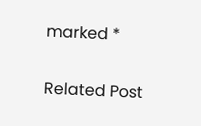marked *

Related Post